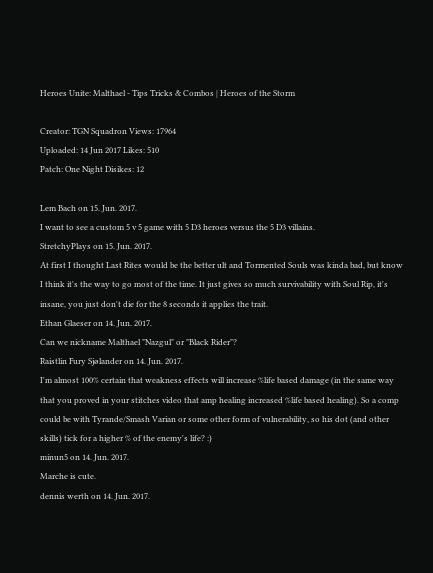Heroes Unite: Malthael - Tips Tricks & Combos | Heroes of the Storm

Creator: TGN Squadron Views: 17964
Uploaded: 14 Jun 2017 Likes: 510
Patch: One Night Disikes: 12

Lem Bach on 15. Jun. 2017.
I want to see a custom 5 v 5 game with 5 D3 heroes versus the 5 D3 villains.
StretchyPlays on 15. Jun. 2017.
At first I thought Last Rites would be the better ult and Tormented Souls was kinda bad, but know I think it's the way to go most of the time. It just gives so much survivability with Soul Rip, it's insane, you just don't die for the 8 seconds it applies the trait.
Ethan Glaeser on 14. Jun. 2017.
Can we nickname Malthael "Nazgul" or "Black Rider"?
Raistlin Fury Sjølander on 14. Jun. 2017.
I'm almost 100% certain that weakness effects will increase %life based damage (in the same way that you proved in your stitches video that amp healing increased %life based healing). So a comp could be with Tyrande/Smash Varian or some other form of vulnerability, so his dot (and other skills) tick for a higher % of the enemy's life? :)
minun5 on 14. Jun. 2017.
Marche is cute.
dennis werth on 14. Jun. 2017.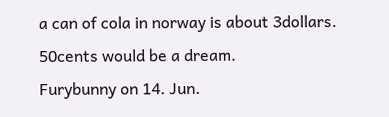a can of cola in norway is about 3dollars. 50cents would be a dream.
Furybunny on 14. Jun.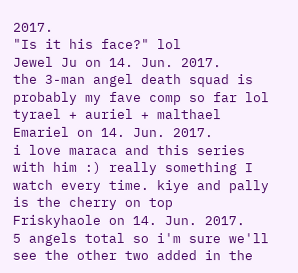2017.
"Is it his face?" lol
Jewel Ju on 14. Jun. 2017.
the 3-man angel death squad is probably my fave comp so far lol tyrael + auriel + malthael
Emariel on 14. Jun. 2017.
i love maraca and this series with him :) really something I watch every time. kiye and pally is the cherry on top
Friskyhaole on 14. Jun. 2017.
5 angels total so i'm sure we'll see the other two added in the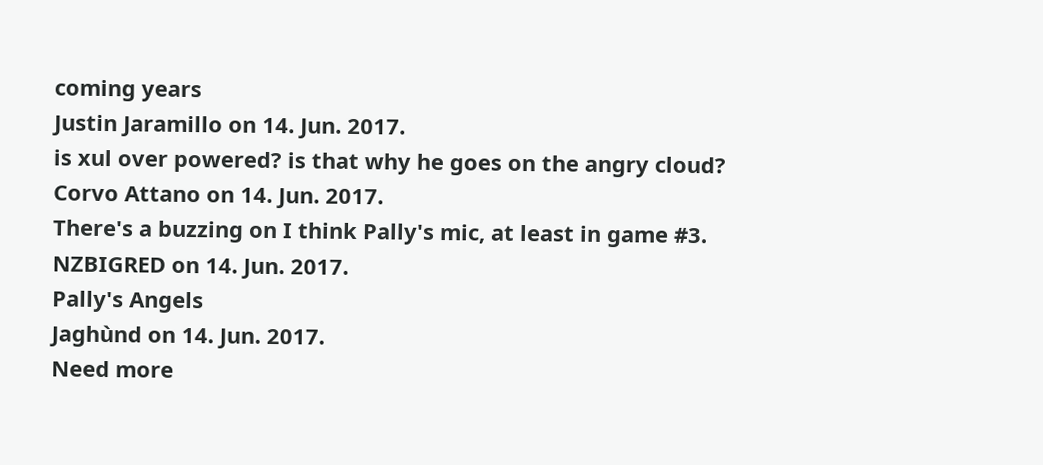coming years
Justin Jaramillo on 14. Jun. 2017.
is xul over powered? is that why he goes on the angry cloud?
Corvo Attano on 14. Jun. 2017.
There's a buzzing on I think Pally's mic, at least in game #3.
NZBIGRED on 14. Jun. 2017.
Pally's Angels
Jaghùnd on 14. Jun. 2017.
Need more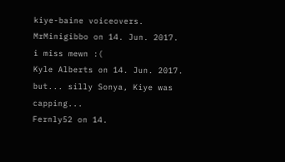kiye-baine voiceovers.
MrMinigibbo on 14. Jun. 2017.
i miss mewn :(
Kyle Alberts on 14. Jun. 2017.
but... silly Sonya, Kiye was capping...
Fernly52 on 14.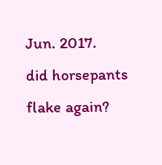Jun. 2017.
did horsepants flake again?